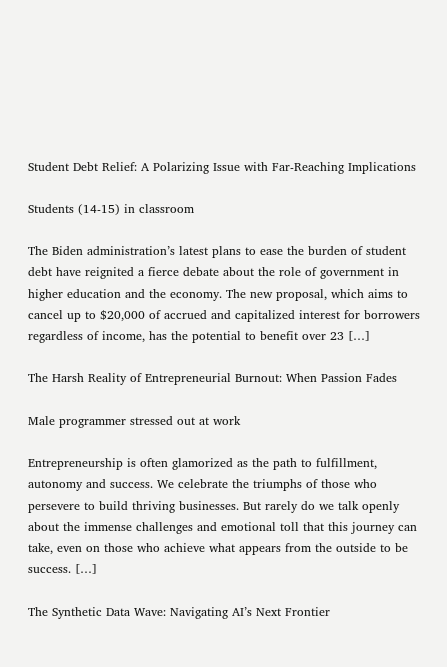Student Debt Relief: A Polarizing Issue with Far-Reaching Implications

Students (14-15) in classroom

The Biden administration’s latest plans to ease the burden of student debt have reignited a fierce debate about the role of government in higher education and the economy. The new proposal, which aims to cancel up to $20,000 of accrued and capitalized interest for borrowers regardless of income, has the potential to benefit over 23 […]

The Harsh Reality of Entrepreneurial Burnout: When Passion Fades

Male programmer stressed out at work

Entrepreneurship is often glamorized as the path to fulfillment, autonomy and success. We celebrate the triumphs of those who persevere to build thriving businesses. But rarely do we talk openly about the immense challenges and emotional toll that this journey can take, even on those who achieve what appears from the outside to be success. […]

The Synthetic Data Wave: Navigating AI’s Next Frontier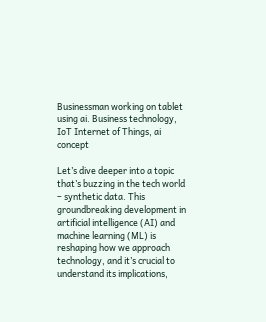Businessman working on tablet using ai. Business technology, IoT Internet of Things, ai concept

Let’s dive deeper into a topic that’s buzzing in the tech world – synthetic data. This groundbreaking development in artificial intelligence (AI) and machine learning (ML) is reshaping how we approach technology, and it’s crucial to understand its implications,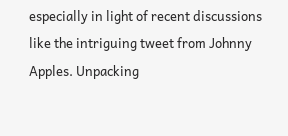especially in light of recent discussions like the intriguing tweet from Johnny Apples. Unpacking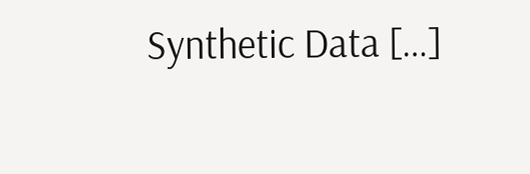Synthetic Data […]